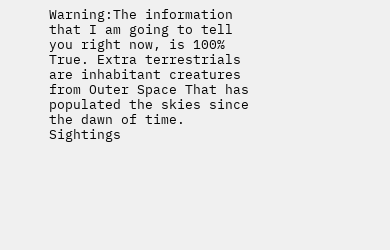Warning:The information that I am going to tell you right now, is 100% True. Extra terrestrials are inhabitant creatures from Outer Space That has populated the skies since the dawn of time. Sightings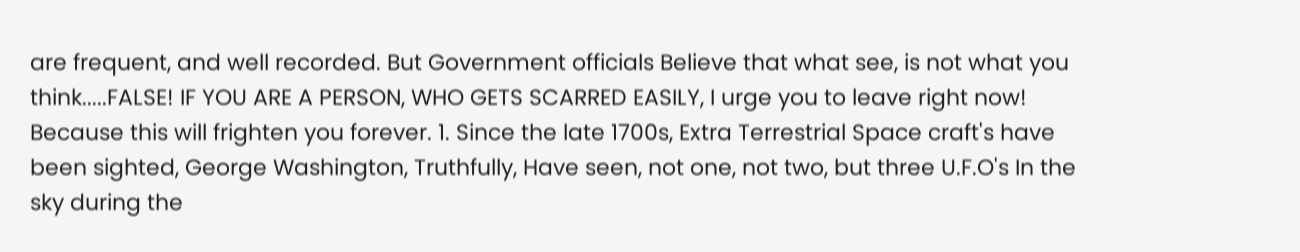are frequent, and well recorded. But Government officials Believe that what see, is not what you think.....FALSE! IF YOU ARE A PERSON, WHO GETS SCARRED EASILY, I urge you to leave right now! Because this will frighten you forever. 1. Since the late 1700s, Extra Terrestrial Space craft's have been sighted, George Washington, Truthfully, Have seen, not one, not two, but three U.F.O's In the sky during the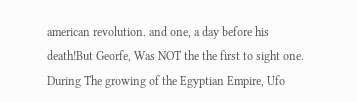american revolution. and one, a day before his death!But Georfe, Was NOT the the first to sight one. During The growing of the Egyptian Empire, Ufo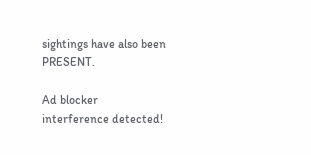sightings have also been PRESENT.

Ad blocker interference detected!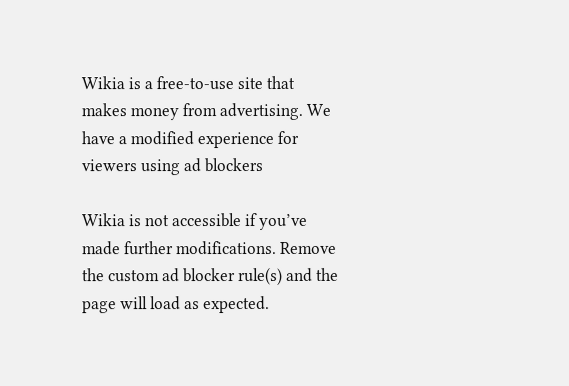Wikia is a free-to-use site that makes money from advertising. We have a modified experience for viewers using ad blockers

Wikia is not accessible if you’ve made further modifications. Remove the custom ad blocker rule(s) and the page will load as expected.